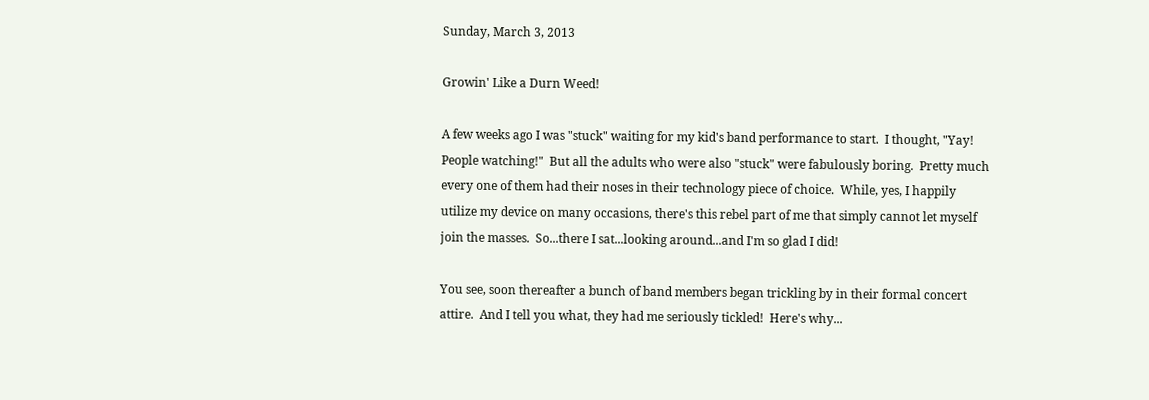Sunday, March 3, 2013

Growin' Like a Durn Weed!

A few weeks ago I was "stuck" waiting for my kid's band performance to start.  I thought, "Yay!  People watching!"  But all the adults who were also "stuck" were fabulously boring.  Pretty much every one of them had their noses in their technology piece of choice.  While, yes, I happily utilize my device on many occasions, there's this rebel part of me that simply cannot let myself join the masses.  So...there I sat...looking around...and I'm so glad I did!

You see, soon thereafter a bunch of band members began trickling by in their formal concert attire.  And I tell you what, they had me seriously tickled!  Here's why...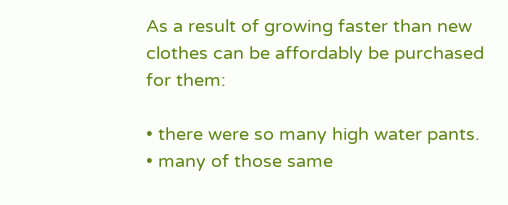As a result of growing faster than new clothes can be affordably be purchased for them:

• there were so many high water pants.
• many of those same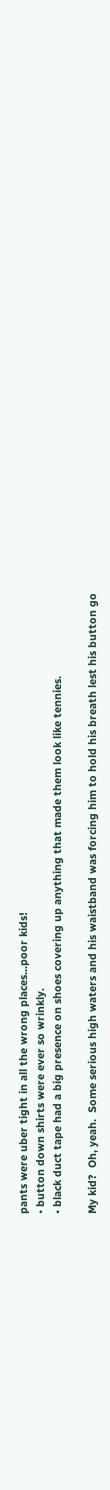pants were uber tight in all the wrong places...poor kids!
• button down shirts were ever so wrinkly.
• black duct tape had a big presence on shoes covering up anything that made them look like tennies.

My kid?  Oh, yeah.  Some serious high waters and his waistband was forcing him to hold his breath lest his button go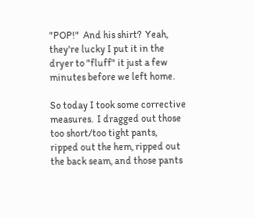"POP!"  And his shirt?  Yeah, they're lucky I put it in the dryer to "fluff" it just a few minutes before we left home.

So today I took some corrective measures.  I dragged out those too short/too tight pants, ripped out the hem, ripped out the back seam, and those pants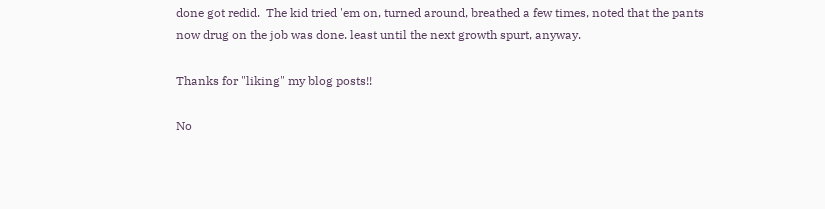done got redid.  The kid tried 'em on, turned around, breathed a few times, noted that the pants now drug on the job was done. least until the next growth spurt, anyway.

Thanks for "liking" my blog posts!!

No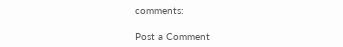comments:

Post a Comment